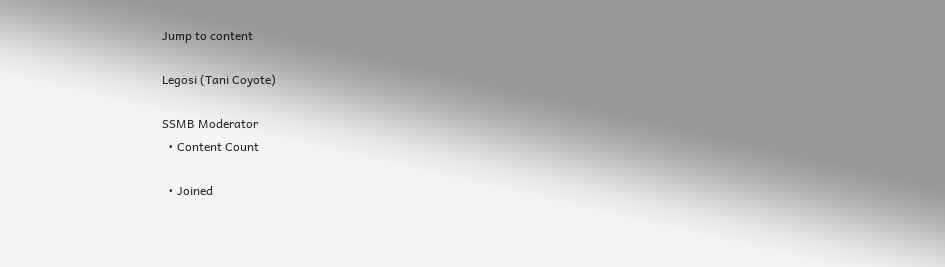Jump to content

Legosi (Tani Coyote)

SSMB Moderator
  • Content Count

  • Joined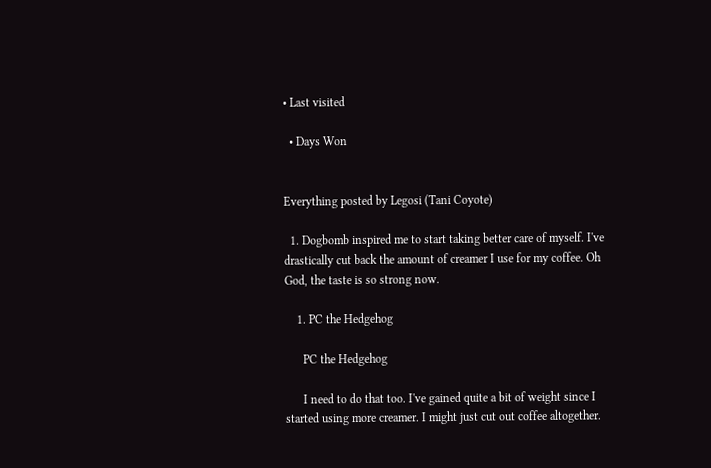• Last visited

  • Days Won


Everything posted by Legosi (Tani Coyote)

  1. Dogbomb inspired me to start taking better care of myself. I've drastically cut back the amount of creamer I use for my coffee. Oh God, the taste is so strong now.

    1. PC the Hedgehog

      PC the Hedgehog

      I need to do that too. I've gained quite a bit of weight since I started using more creamer. I might just cut out coffee altogether.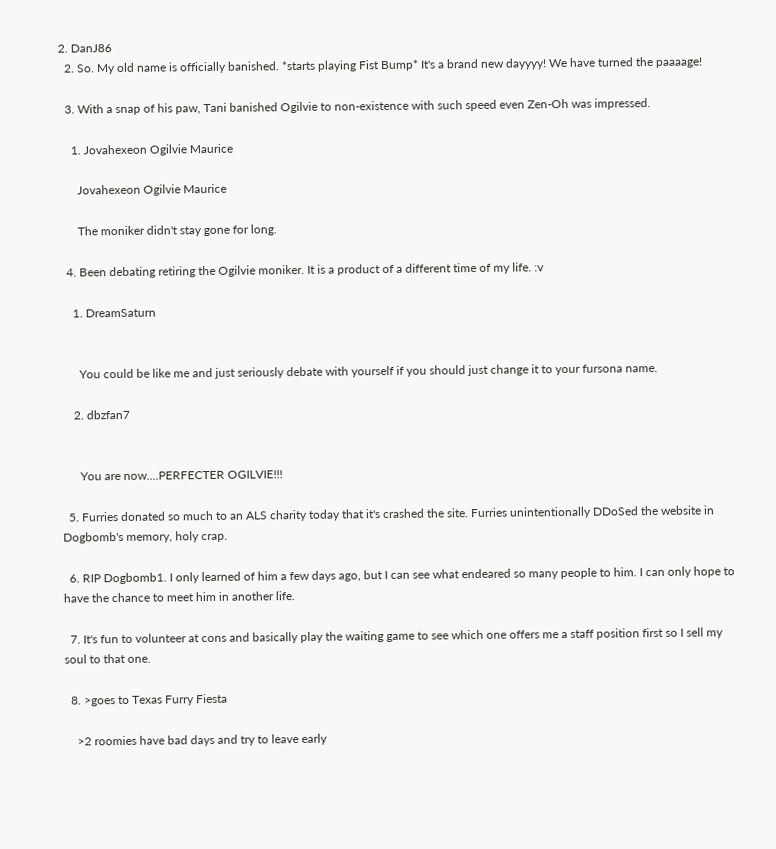2. DanJ86
  2. So. My old name is officially banished. *starts playing Fist Bump* It's a brand new dayyyy! We have turned the paaaage!

  3. With a snap of his paw, Tani banished Ogilvie to non-existence with such speed even Zen-Oh was impressed.

    1. Jovahexeon Ogilvie Maurice

      Jovahexeon Ogilvie Maurice

      The moniker didn't stay gone for long.

  4. Been debating retiring the Ogilvie moniker. It is a product of a different time of my life. :v

    1. DreamSaturn


      You could be like me and just seriously debate with yourself if you should just change it to your fursona name.

    2. dbzfan7


      You are now....PERFECTER OGILVIE!!!

  5. Furries donated so much to an ALS charity today that it's crashed the site. Furries unintentionally DDoSed the website in Dogbomb's memory, holy crap.

  6. RIP Dogbomb1. I only learned of him a few days ago, but I can see what endeared so many people to him. I can only hope to have the chance to meet him in another life.

  7. It's fun to volunteer at cons and basically play the waiting game to see which one offers me a staff position first so I sell my soul to that one.

  8. >goes to Texas Furry Fiesta

    >2 roomies have bad days and try to leave early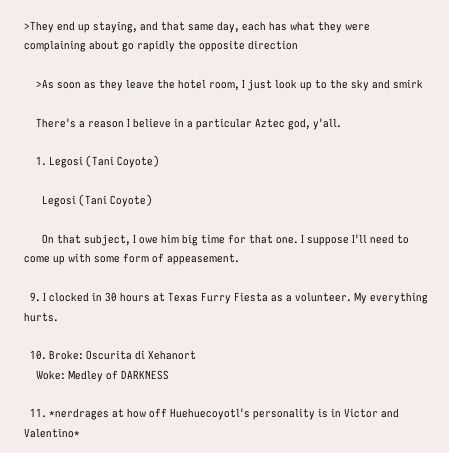>They end up staying, and that same day, each has what they were complaining about go rapidly the opposite direction

    >As soon as they leave the hotel room, I just look up to the sky and smirk

    There's a reason I believe in a particular Aztec god, y'all.

    1. Legosi (Tani Coyote)

      Legosi (Tani Coyote)

      On that subject, I owe him big time for that one. I suppose I'll need to come up with some form of appeasement.

  9. I clocked in 30 hours at Texas Furry Fiesta as a volunteer. My everything hurts.

  10. Broke: Oscurita di Xehanort
    Woke: Medley of DARKNESS

  11. *nerdrages at how off Huehuecoyotl's personality is in Victor and Valentino*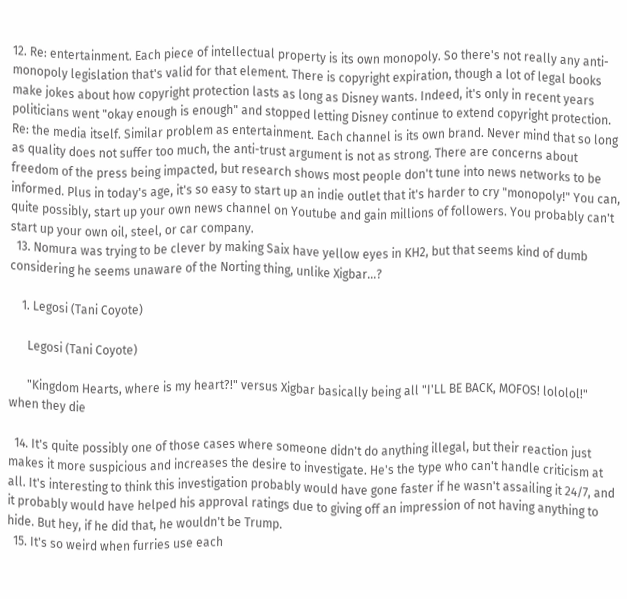12. Re: entertainment. Each piece of intellectual property is its own monopoly. So there's not really any anti-monopoly legislation that's valid for that element. There is copyright expiration, though a lot of legal books make jokes about how copyright protection lasts as long as Disney wants. Indeed, it's only in recent years politicians went "okay enough is enough" and stopped letting Disney continue to extend copyright protection. Re: the media itself. Similar problem as entertainment. Each channel is its own brand. Never mind that so long as quality does not suffer too much, the anti-trust argument is not as strong. There are concerns about freedom of the press being impacted, but research shows most people don't tune into news networks to be informed. Plus in today's age, it's so easy to start up an indie outlet that it's harder to cry "monopoly!" You can, quite possibly, start up your own news channel on Youtube and gain millions of followers. You probably can't start up your own oil, steel, or car company.
  13. Nomura was trying to be clever by making Saix have yellow eyes in KH2, but that seems kind of dumb considering he seems unaware of the Norting thing, unlike Xigbar...?

    1. Legosi (Tani Coyote)

      Legosi (Tani Coyote)

      "Kingdom Hearts, where is my heart?!" versus Xigbar basically being all "I'LL BE BACK, MOFOS! lololol!" when they die

  14. It's quite possibly one of those cases where someone didn't do anything illegal, but their reaction just makes it more suspicious and increases the desire to investigate. He's the type who can't handle criticism at all. It's interesting to think this investigation probably would have gone faster if he wasn't assailing it 24/7, and it probably would have helped his approval ratings due to giving off an impression of not having anything to hide. But hey, if he did that, he wouldn't be Trump.
  15. It's so weird when furries use each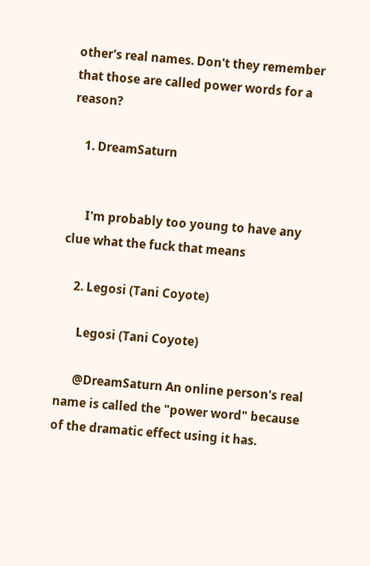other's real names. Don't they remember that those are called power words for a reason?

    1. DreamSaturn


      I'm probably too young to have any clue what the fuck that means

    2. Legosi (Tani Coyote)

      Legosi (Tani Coyote)

      @DreamSaturn An online person's real name is called the "power word" because of the dramatic effect using it has.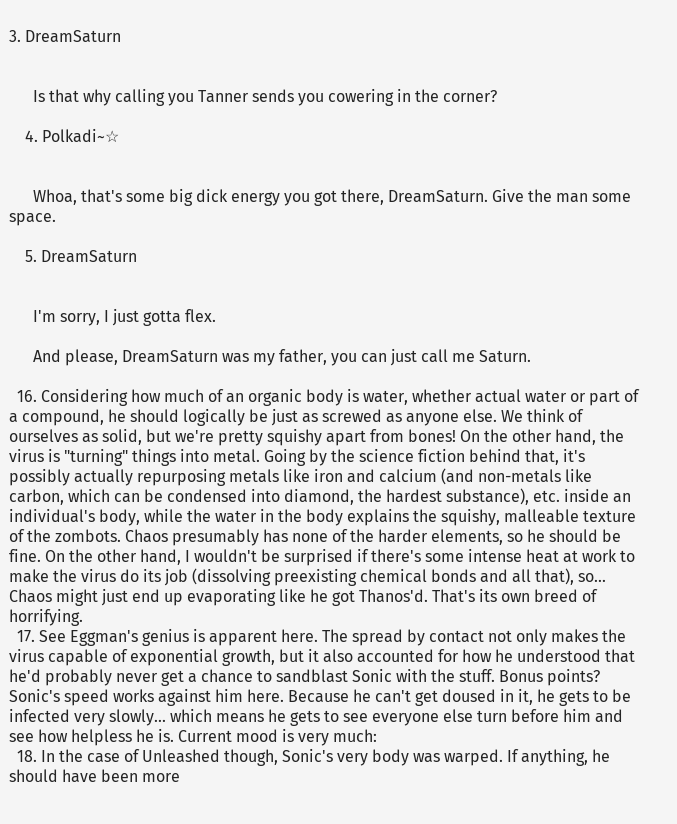3. DreamSaturn


      Is that why calling you Tanner sends you cowering in the corner?

    4. Polkadi~☆


      Whoa, that's some big dick energy you got there, DreamSaturn. Give the man some space.

    5. DreamSaturn


      I'm sorry, I just gotta flex.

      And please, DreamSaturn was my father, you can just call me Saturn.

  16. Considering how much of an organic body is water, whether actual water or part of a compound, he should logically be just as screwed as anyone else. We think of ourselves as solid, but we're pretty squishy apart from bones! On the other hand, the virus is "turning" things into metal. Going by the science fiction behind that, it's possibly actually repurposing metals like iron and calcium (and non-metals like carbon, which can be condensed into diamond, the hardest substance), etc. inside an individual's body, while the water in the body explains the squishy, malleable texture of the zombots. Chaos presumably has none of the harder elements, so he should be fine. On the other hand, I wouldn't be surprised if there's some intense heat at work to make the virus do its job (dissolving preexisting chemical bonds and all that), so... Chaos might just end up evaporating like he got Thanos'd. That's its own breed of horrifying.
  17. See Eggman's genius is apparent here. The spread by contact not only makes the virus capable of exponential growth, but it also accounted for how he understood that he'd probably never get a chance to sandblast Sonic with the stuff. Bonus points? Sonic's speed works against him here. Because he can't get doused in it, he gets to be infected very slowly... which means he gets to see everyone else turn before him and see how helpless he is. Current mood is very much:
  18. In the case of Unleashed though, Sonic's very body was warped. If anything, he should have been more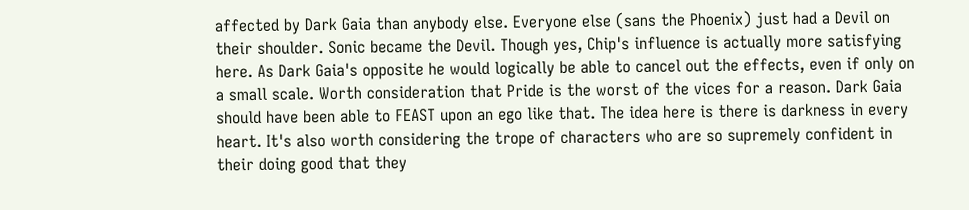affected by Dark Gaia than anybody else. Everyone else (sans the Phoenix) just had a Devil on their shoulder. Sonic became the Devil. Though yes, Chip's influence is actually more satisfying here. As Dark Gaia's opposite he would logically be able to cancel out the effects, even if only on a small scale. Worth consideration that Pride is the worst of the vices for a reason. Dark Gaia should have been able to FEAST upon an ego like that. The idea here is there is darkness in every heart. It's also worth considering the trope of characters who are so supremely confident in their doing good that they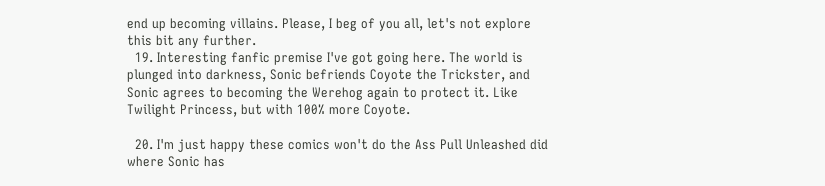end up becoming villains. Please, I beg of you all, let's not explore this bit any further.
  19. Interesting fanfic premise I've got going here. The world is plunged into darkness, Sonic befriends Coyote the Trickster, and Sonic agrees to becoming the Werehog again to protect it. Like Twilight Princess, but with 100% more Coyote.

  20. I'm just happy these comics won't do the Ass Pull Unleashed did where Sonic has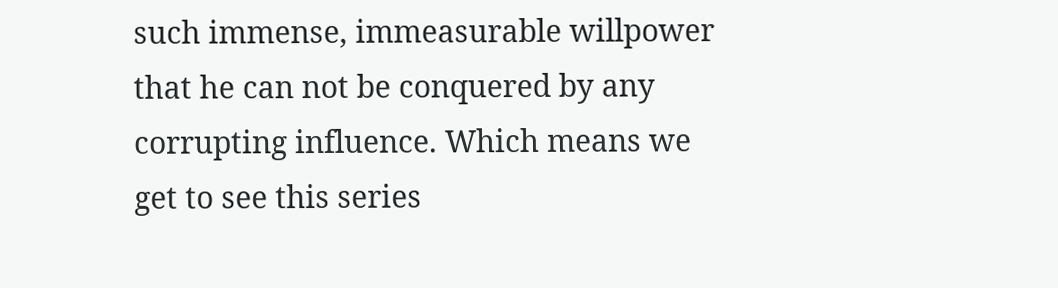such immense, immeasurable willpower that he can not be conquered by any corrupting influence. Which means we get to see this series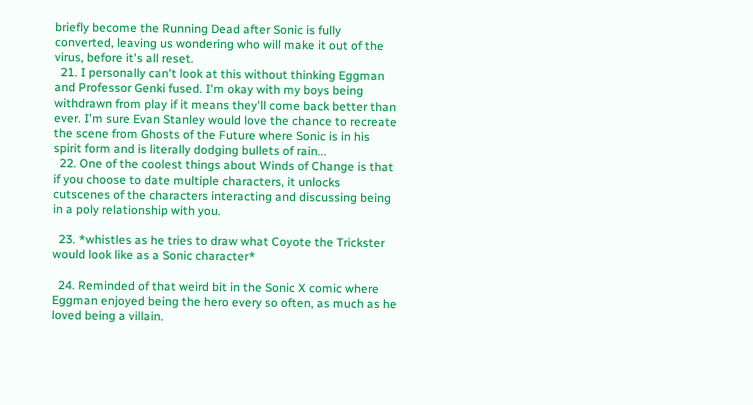briefly become the Running Dead after Sonic is fully converted, leaving us wondering who will make it out of the virus, before it's all reset.
  21. I personally can't look at this without thinking Eggman and Professor Genki fused. I'm okay with my boys being withdrawn from play if it means they'll come back better than ever. I'm sure Evan Stanley would love the chance to recreate the scene from Ghosts of the Future where Sonic is in his spirit form and is literally dodging bullets of rain...
  22. One of the coolest things about Winds of Change is that if you choose to date multiple characters, it unlocks cutscenes of the characters interacting and discussing being in a poly relationship with you.

  23. *whistles as he tries to draw what Coyote the Trickster would look like as a Sonic character*

  24. Reminded of that weird bit in the Sonic X comic where Eggman enjoyed being the hero every so often, as much as he loved being a villain.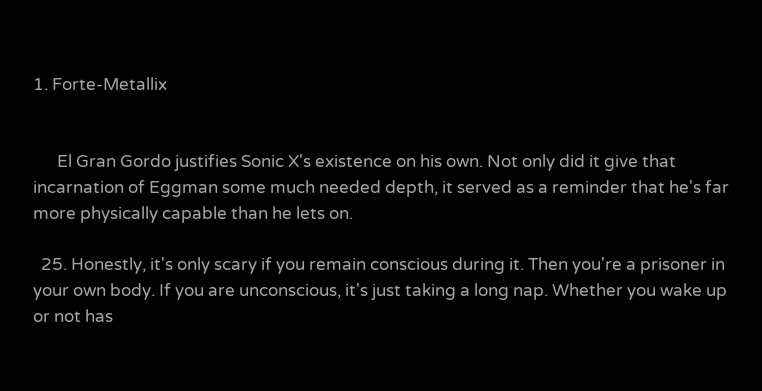1. Forte-Metallix


      El Gran Gordo justifies Sonic X's existence on his own. Not only did it give that incarnation of Eggman some much needed depth, it served as a reminder that he's far more physically capable than he lets on.

  25. Honestly, it's only scary if you remain conscious during it. Then you're a prisoner in your own body. If you are unconscious, it's just taking a long nap. Whether you wake up or not has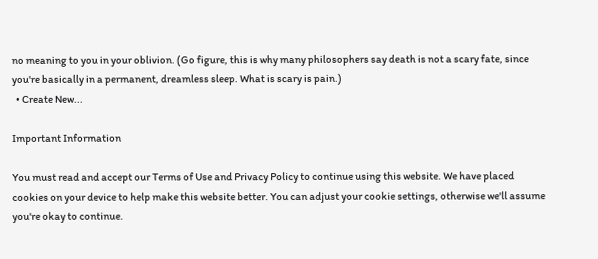no meaning to you in your oblivion. (Go figure, this is why many philosophers say death is not a scary fate, since you're basically in a permanent, dreamless sleep. What is scary is pain.)
  • Create New...

Important Information

You must read and accept our Terms of Use and Privacy Policy to continue using this website. We have placed cookies on your device to help make this website better. You can adjust your cookie settings, otherwise we'll assume you're okay to continue.